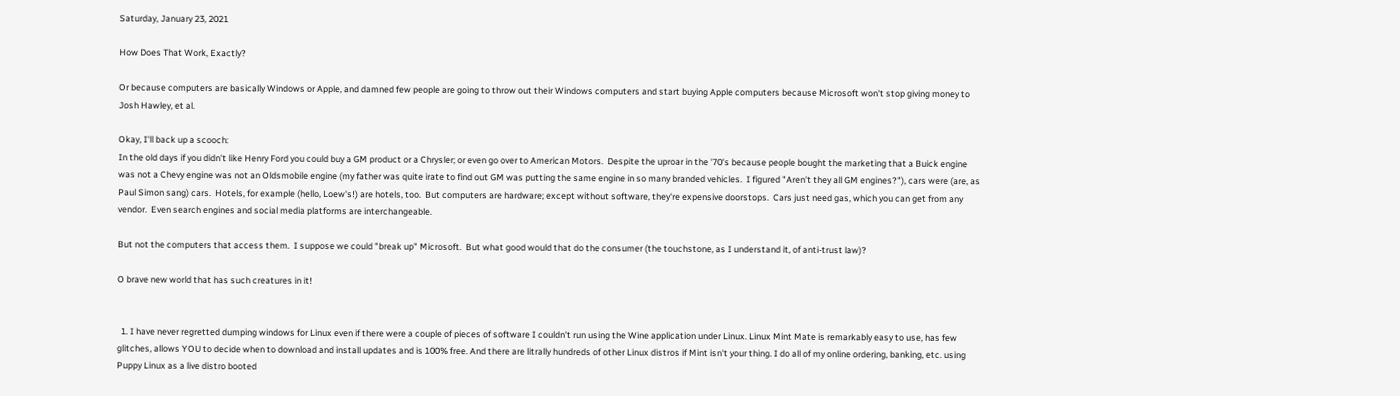Saturday, January 23, 2021

How Does That Work, Exactly?

Or because computers are basically Windows or Apple, and damned few people are going to throw out their Windows computers and start buying Apple computers because Microsoft won't stop giving money to Josh Hawley, et al.

Okay, I'll back up a scooch:
In the old days if you didn't like Henry Ford you could buy a GM product or a Chrysler; or even go over to American Motors.  Despite the uproar in the '70's because people bought the marketing that a Buick engine was not a Chevy engine was not an Oldsmobile engine (my father was quite irate to find out GM was putting the same engine in so many branded vehicles.  I figured "Aren't they all GM engines?"), cars were (are, as Paul Simon sang) cars.  Hotels, for example (hello, Loew's!) are hotels, too.  But computers are hardware; except without software, they're expensive doorstops.  Cars just need gas, which you can get from any vendor.  Even search engines and social media platforms are interchangeable.

But not the computers that access them.  I suppose we could "break up" Microsoft.  But what good would that do the consumer (the touchstone, as I understand it, of anti-trust law)?

O brave new world that has such creatures in it!


  1. I have never regretted dumping windows for Linux even if there were a couple of pieces of software I couldn't run using the Wine application under Linux. Linux Mint Mate is remarkably easy to use, has few glitches, allows YOU to decide when to download and install updates and is 100% free. And there are litrally hundreds of other Linux distros if Mint isn't your thing. I do all of my online ordering, banking, etc. using Puppy Linux as a live distro booted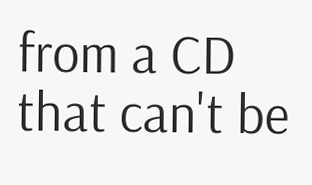from a CD that can't be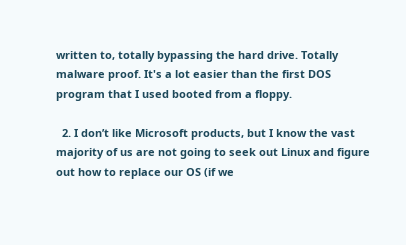written to, totally bypassing the hard drive. Totally malware proof. It's a lot easier than the first DOS program that I used booted from a floppy.

  2. I don’t like Microsoft products, but I know the vast majority of us are not going to seek out Linux and figure out how to replace our OS (if we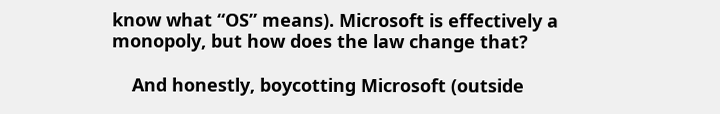know what “OS” means). Microsoft is effectively a monopoly, but how does the law change that?

    And honestly, boycotting Microsoft (outside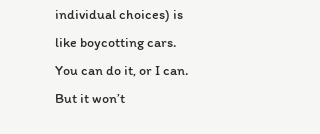individual choices) is like boycotting cars. You can do it, or I can. But it won’t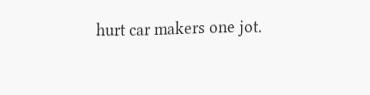hurt car makers one jot.